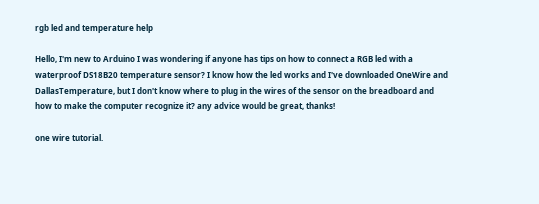rgb led and temperature help

Hello, I'm new to Arduino I was wondering if anyone has tips on how to connect a RGB led with a waterproof DS18B20 temperature sensor? I know how the led works and I've downloaded OneWire and DallasTemperature, but I don't know where to plug in the wires of the sensor on the breadboard and how to make the computer recognize it? any advice would be great, thanks!

one wire tutorial.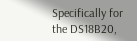Specifically for the DS18B20,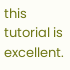this tutorial is excellent.